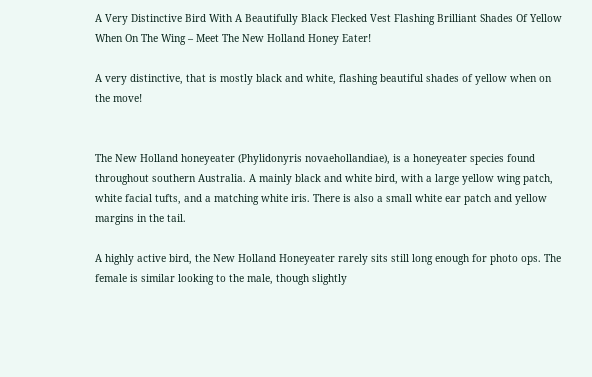A Very Distinctive Bird With A Beautifully Black Flecked Vest Flashing Brilliant Shades Of Yellow When On The Wing – Meet The New Holland Honey Eater!

A very distinctive, that is mostly black and white, flashing beautiful shades of yellow when on the move!


The New Holland honeyeater (Phylidonyris novaehollandiae), is a honeyeater species found throughout southern Australia. A mainly black and white bird, with a large yellow wing patch, white facial tufts, and a matching white iris. There is also a small white ear patch and yellow margins in the tail.

A highly active bird, the New Holland Honeyeater rarely sits still long enough for photo ops. The female is similar looking to the male, though slightly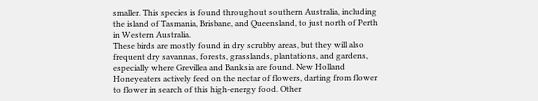smaller. This species is found throughout southern Australia, including the island of Tasmania, Brisbane, and Queensland, to just north of Perth in Western Australia.
These birds are mostly found in dry scrubby areas, but they will also frequent dry savannas, forests, grasslands, plantations, and gardens, especially where Grevillea and Banksia are found. New Holland Honeyeaters actively feed on the nectar of flowers, darting from flower to flower in search of this high-energy food. Other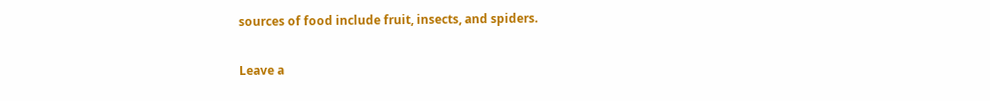sources of food include fruit, insects, and spiders.

Leave a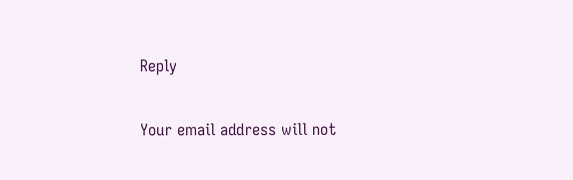Reply

Your email address will not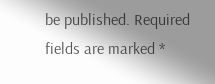be published. Required fields are marked *